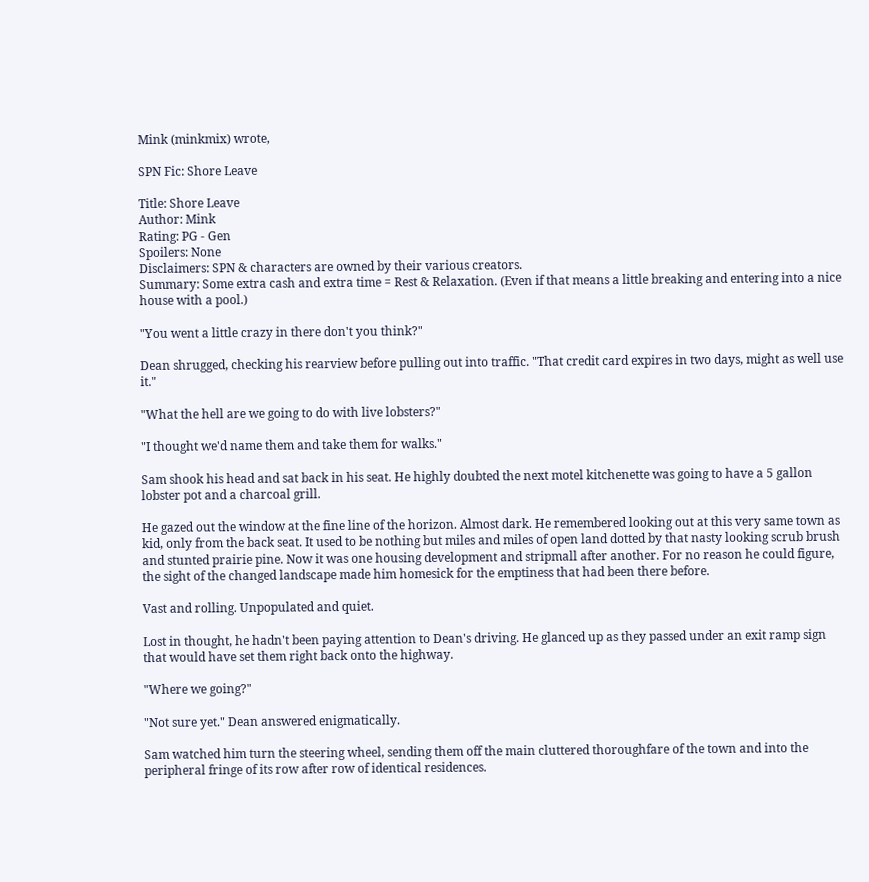Mink (minkmix) wrote,

SPN Fic: Shore Leave

Title: Shore Leave
Author: Mink
Rating: PG - Gen
Spoilers: None
Disclaimers: SPN & characters are owned by their various creators.
Summary: Some extra cash and extra time = Rest & Relaxation. (Even if that means a little breaking and entering into a nice house with a pool.)

"You went a little crazy in there don't you think?"

Dean shrugged, checking his rearview before pulling out into traffic. "That credit card expires in two days, might as well use it."

"What the hell are we going to do with live lobsters?"

"I thought we'd name them and take them for walks."

Sam shook his head and sat back in his seat. He highly doubted the next motel kitchenette was going to have a 5 gallon lobster pot and a charcoal grill.

He gazed out the window at the fine line of the horizon. Almost dark. He remembered looking out at this very same town as kid, only from the back seat. It used to be nothing but miles and miles of open land dotted by that nasty looking scrub brush and stunted prairie pine. Now it was one housing development and stripmall after another. For no reason he could figure, the sight of the changed landscape made him homesick for the emptiness that had been there before.

Vast and rolling. Unpopulated and quiet.

Lost in thought, he hadn't been paying attention to Dean's driving. He glanced up as they passed under an exit ramp sign that would have set them right back onto the highway.

"Where we going?"

"Not sure yet." Dean answered enigmatically.

Sam watched him turn the steering wheel, sending them off the main cluttered thoroughfare of the town and into the peripheral fringe of its row after row of identical residences.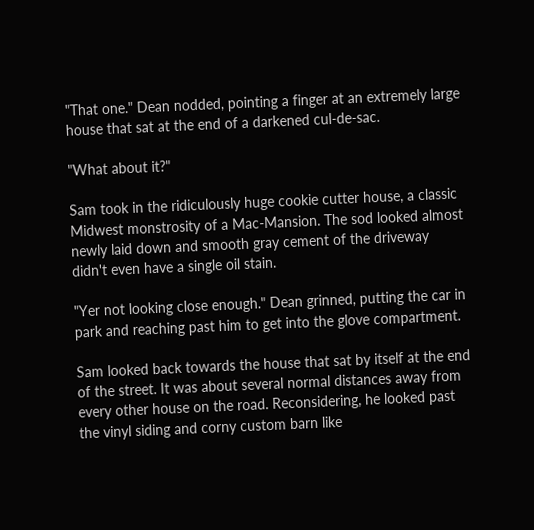"That one." Dean nodded, pointing a finger at an extremely large house that sat at the end of a darkened cul-de-sac.

"What about it?"

Sam took in the ridiculously huge cookie cutter house, a classic Midwest monstrosity of a Mac-Mansion. The sod looked almost newly laid down and smooth gray cement of the driveway didn't even have a single oil stain.

"Yer not looking close enough." Dean grinned, putting the car in park and reaching past him to get into the glove compartment.

Sam looked back towards the house that sat by itself at the end of the street. It was about several normal distances away from every other house on the road. Reconsidering, he looked past the vinyl siding and corny custom barn like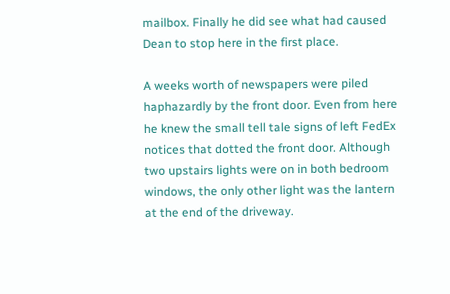mailbox. Finally he did see what had caused Dean to stop here in the first place.

A weeks worth of newspapers were piled haphazardly by the front door. Even from here he knew the small tell tale signs of left FedEx notices that dotted the front door. Although two upstairs lights were on in both bedroom windows, the only other light was the lantern at the end of the driveway.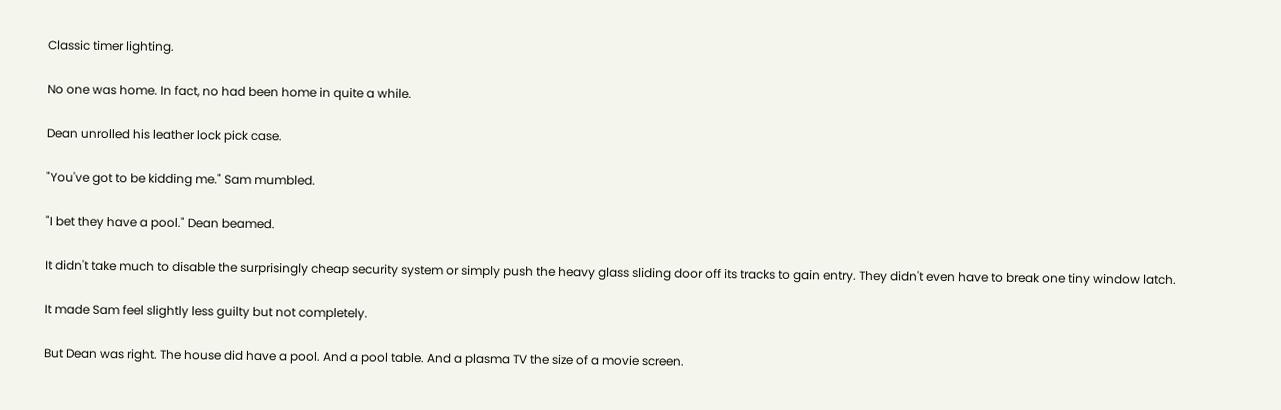Classic timer lighting.

No one was home. In fact, no had been home in quite a while.

Dean unrolled his leather lock pick case.

"You've got to be kidding me." Sam mumbled.

"I bet they have a pool." Dean beamed.

It didn't take much to disable the surprisingly cheap security system or simply push the heavy glass sliding door off its tracks to gain entry. They didn't even have to break one tiny window latch.

It made Sam feel slightly less guilty but not completely.

But Dean was right. The house did have a pool. And a pool table. And a plasma TV the size of a movie screen.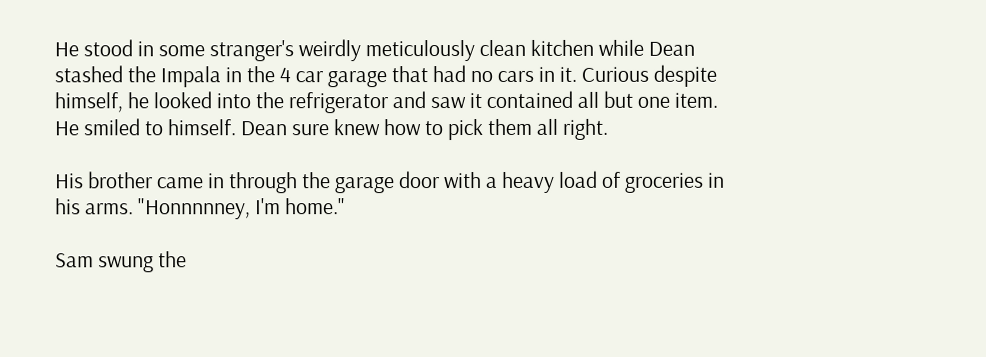He stood in some stranger's weirdly meticulously clean kitchen while Dean stashed the Impala in the 4 car garage that had no cars in it. Curious despite himself, he looked into the refrigerator and saw it contained all but one item. He smiled to himself. Dean sure knew how to pick them all right.

His brother came in through the garage door with a heavy load of groceries in his arms. "Honnnnney, I'm home."

Sam swung the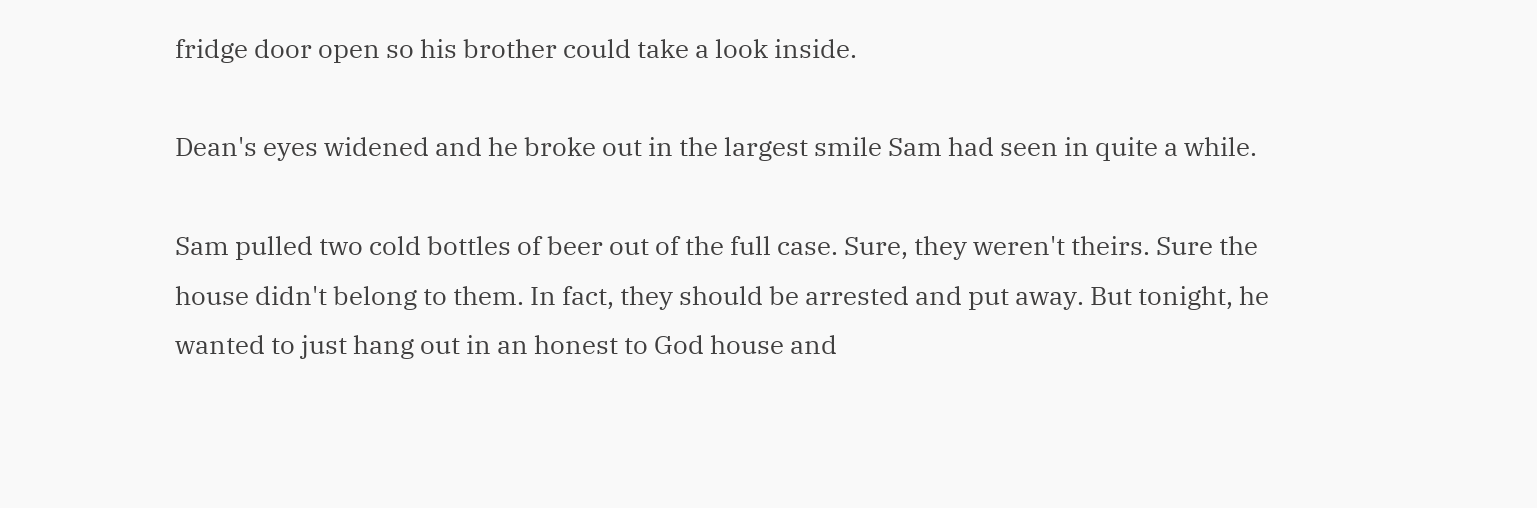fridge door open so his brother could take a look inside.

Dean's eyes widened and he broke out in the largest smile Sam had seen in quite a while.

Sam pulled two cold bottles of beer out of the full case. Sure, they weren't theirs. Sure the house didn't belong to them. In fact, they should be arrested and put away. But tonight, he wanted to just hang out in an honest to God house and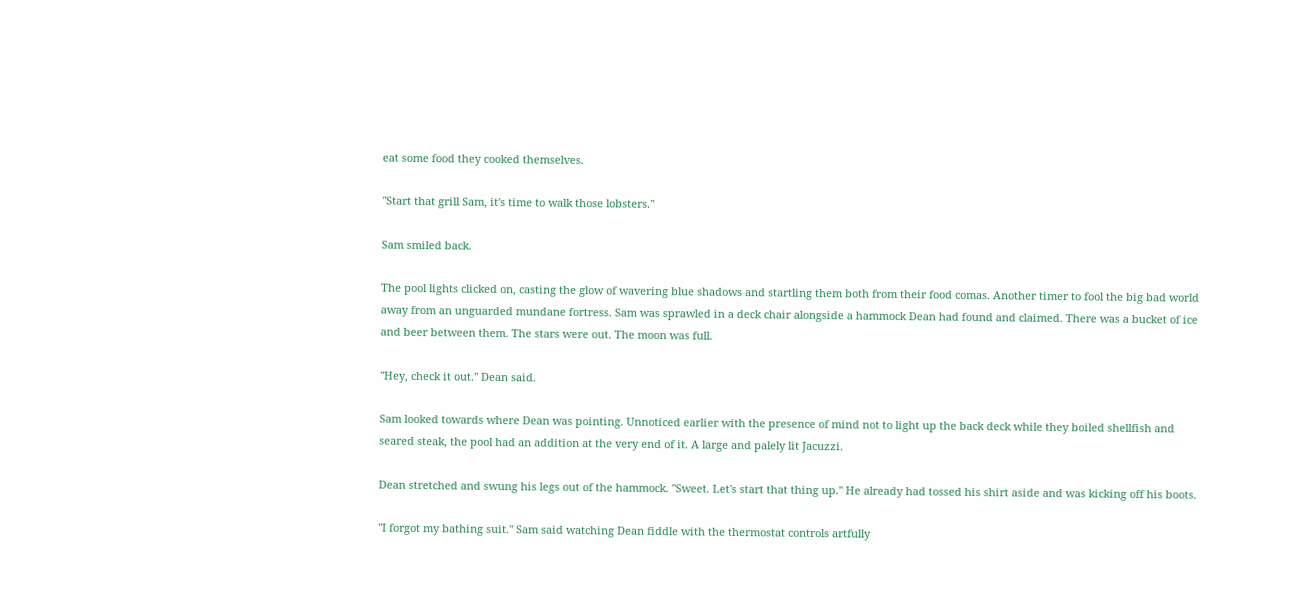eat some food they cooked themselves.

"Start that grill Sam, it's time to walk those lobsters."

Sam smiled back.

The pool lights clicked on, casting the glow of wavering blue shadows and startling them both from their food comas. Another timer to fool the big bad world away from an unguarded mundane fortress. Sam was sprawled in a deck chair alongside a hammock Dean had found and claimed. There was a bucket of ice and beer between them. The stars were out. The moon was full.

"Hey, check it out." Dean said.

Sam looked towards where Dean was pointing. Unnoticed earlier with the presence of mind not to light up the back deck while they boiled shellfish and seared steak, the pool had an addition at the very end of it. A large and palely lit Jacuzzi.

Dean stretched and swung his legs out of the hammock. "Sweet. Let's start that thing up." He already had tossed his shirt aside and was kicking off his boots.

"I forgot my bathing suit." Sam said watching Dean fiddle with the thermostat controls artfully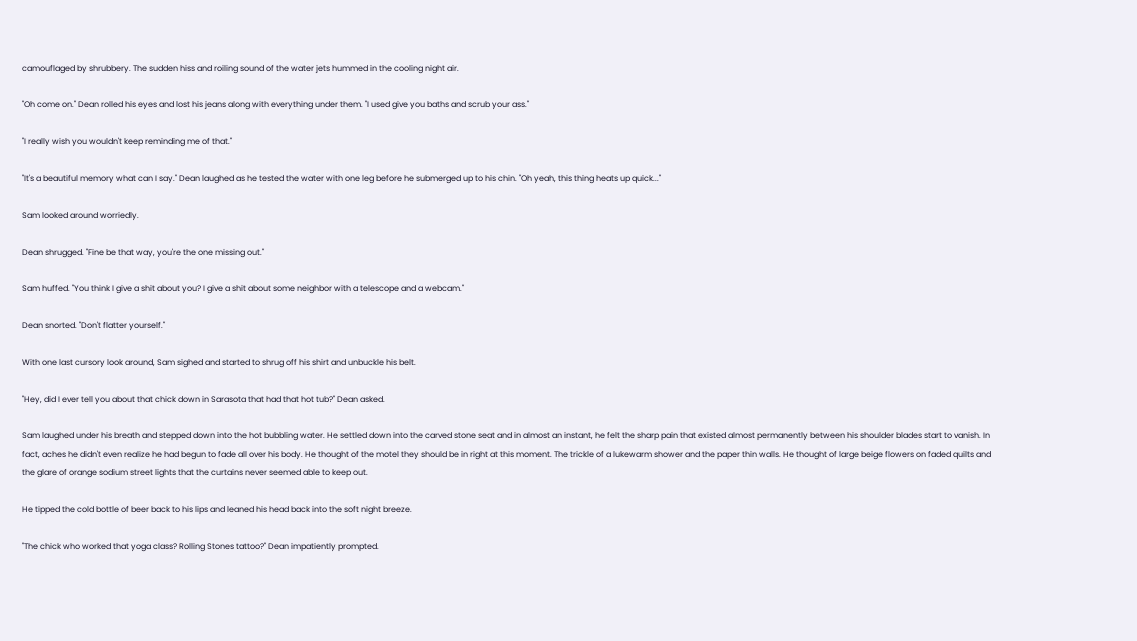camouflaged by shrubbery. The sudden hiss and roiling sound of the water jets hummed in the cooling night air.

"Oh come on." Dean rolled his eyes and lost his jeans along with everything under them. "I used give you baths and scrub your ass."

"I really wish you wouldn't keep reminding me of that."

"It's a beautiful memory what can I say." Dean laughed as he tested the water with one leg before he submerged up to his chin. "Oh yeah, this thing heats up quick..."

Sam looked around worriedly.

Dean shrugged. "Fine be that way, you're the one missing out."

Sam huffed. "You think I give a shit about you? I give a shit about some neighbor with a telescope and a webcam."

Dean snorted. "Don't flatter yourself."

With one last cursory look around, Sam sighed and started to shrug off his shirt and unbuckle his belt.

"Hey, did I ever tell you about that chick down in Sarasota that had that hot tub?" Dean asked.

Sam laughed under his breath and stepped down into the hot bubbling water. He settled down into the carved stone seat and in almost an instant, he felt the sharp pain that existed almost permanently between his shoulder blades start to vanish. In fact, aches he didn't even realize he had begun to fade all over his body. He thought of the motel they should be in right at this moment. The trickle of a lukewarm shower and the paper thin walls. He thought of large beige flowers on faded quilts and the glare of orange sodium street lights that the curtains never seemed able to keep out.

He tipped the cold bottle of beer back to his lips and leaned his head back into the soft night breeze.

"The chick who worked that yoga class? Rolling Stones tattoo?" Dean impatiently prompted.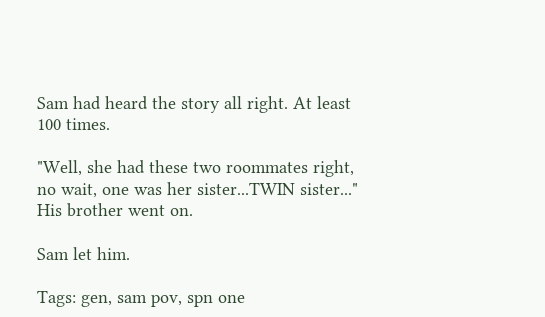Sam had heard the story all right. At least 100 times.

"Well, she had these two roommates right, no wait, one was her sister...TWIN sister..." His brother went on.

Sam let him.

Tags: gen, sam pov, spn one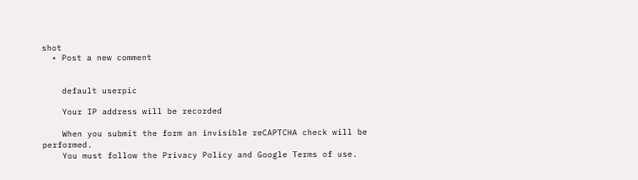shot
  • Post a new comment


    default userpic

    Your IP address will be recorded

    When you submit the form an invisible reCAPTCHA check will be performed.
    You must follow the Privacy Policy and Google Terms of use.